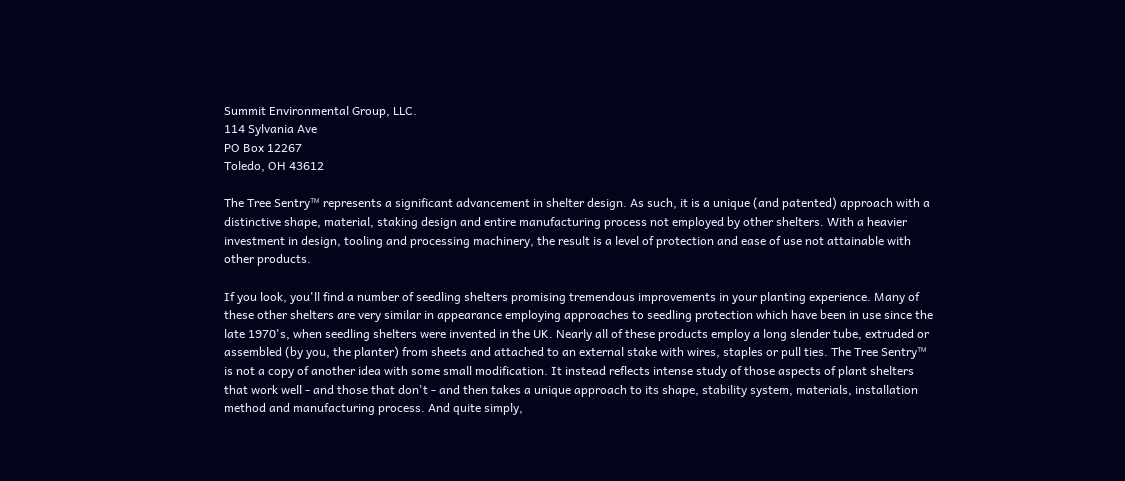Summit Environmental Group, LLC.
114 Sylvania Ave
PO Box 12267
Toledo, OH 43612

The Tree Sentry™ represents a significant advancement in shelter design. As such, it is a unique (and patented) approach with a distinctive shape, material, staking design and entire manufacturing process not employed by other shelters. With a heavier investment in design, tooling and processing machinery, the result is a level of protection and ease of use not attainable with other products.

If you look, you'll find a number of seedling shelters promising tremendous improvements in your planting experience. Many of these other shelters are very similar in appearance employing approaches to seedling protection which have been in use since the late 1970's, when seedling shelters were invented in the UK. Nearly all of these products employ a long slender tube, extruded or assembled (by you, the planter) from sheets and attached to an external stake with wires, staples or pull ties. The Tree Sentry™ is not a copy of another idea with some small modification. It instead reflects intense study of those aspects of plant shelters that work well - and those that don't - and then takes a unique approach to its shape, stability system, materials, installation method and manufacturing process. And quite simply,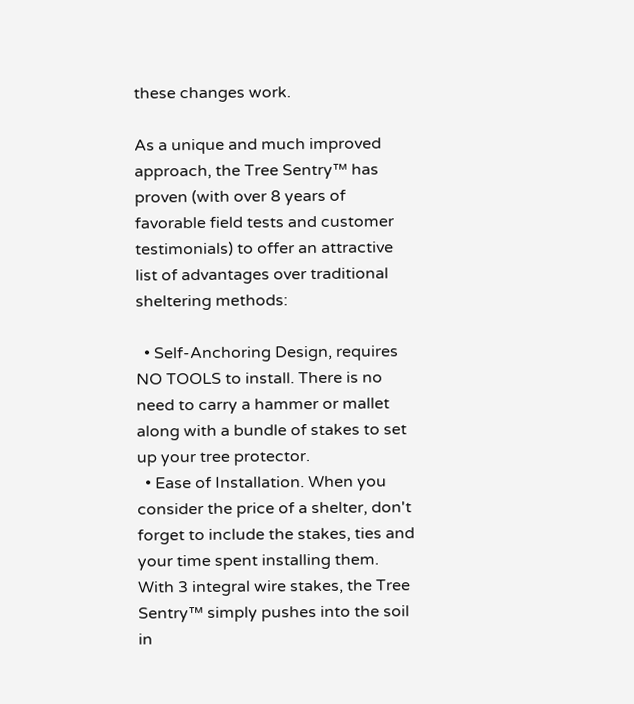these changes work.

As a unique and much improved approach, the Tree Sentry™ has proven (with over 8 years of favorable field tests and customer testimonials) to offer an attractive list of advantages over traditional sheltering methods:

  • Self-Anchoring Design, requires NO TOOLS to install. There is no need to carry a hammer or mallet along with a bundle of stakes to set up your tree protector.
  • Ease of Installation. When you consider the price of a shelter, don't forget to include the stakes, ties and your time spent installing them. With 3 integral wire stakes, the Tree Sentry™ simply pushes into the soil in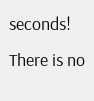seconds! There is no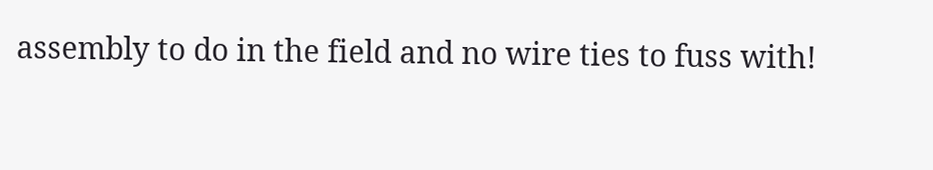assembly to do in the field and no wire ties to fuss with!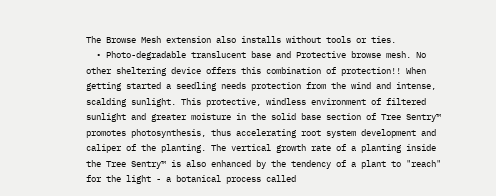The Browse Mesh extension also installs without tools or ties.
  • Photo-degradable translucent base and Protective browse mesh. No other sheltering device offers this combination of protection!! When getting started a seedling needs protection from the wind and intense, scalding sunlight. This protective, windless environment of filtered sunlight and greater moisture in the solid base section of Tree Sentry™ promotes photosynthesis, thus accelerating root system development and caliper of the planting. The vertical growth rate of a planting inside the Tree Sentry™ is also enhanced by the tendency of a plant to "reach" for the light - a botanical process called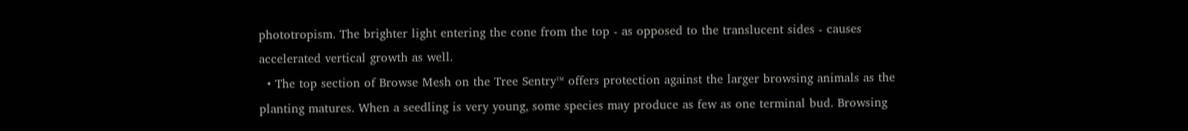phototropism. The brighter light entering the cone from the top - as opposed to the translucent sides - causes accelerated vertical growth as well.
  • The top section of Browse Mesh on the Tree Sentry™ offers protection against the larger browsing animals as the planting matures. When a seedling is very young, some species may produce as few as one terminal bud. Browsing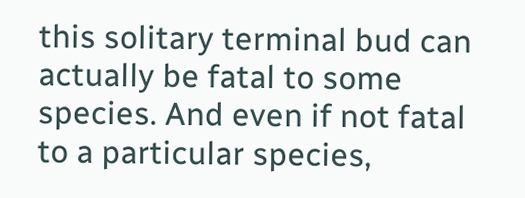this solitary terminal bud can actually be fatal to some species. And even if not fatal to a particular species,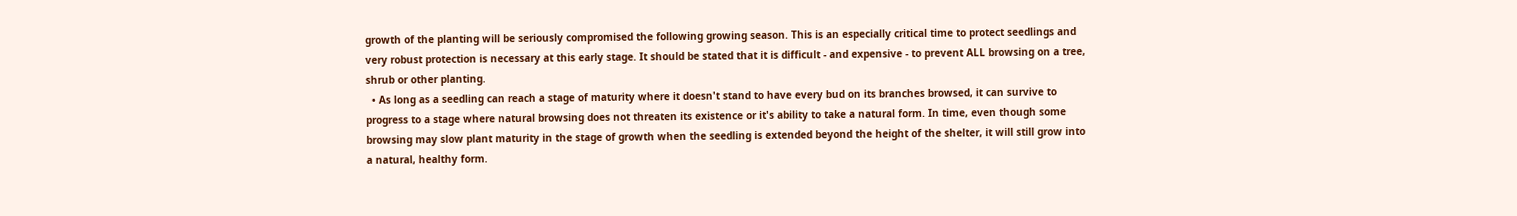growth of the planting will be seriously compromised the following growing season. This is an especially critical time to protect seedlings and very robust protection is necessary at this early stage. It should be stated that it is difficult - and expensive - to prevent ALL browsing on a tree, shrub or other planting.
  • As long as a seedling can reach a stage of maturity where it doesn't stand to have every bud on its branches browsed, it can survive to progress to a stage where natural browsing does not threaten its existence or it's ability to take a natural form. In time, even though some browsing may slow plant maturity in the stage of growth when the seedling is extended beyond the height of the shelter, it will still grow into a natural, healthy form.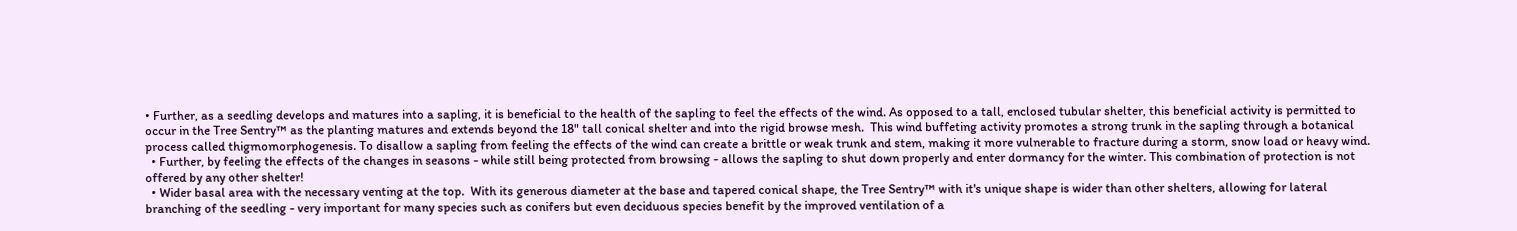• Further, as a seedling develops and matures into a sapling, it is beneficial to the health of the sapling to feel the effects of the wind. As opposed to a tall, enclosed tubular shelter, this beneficial activity is permitted to occur in the Tree Sentry™ as the planting matures and extends beyond the 18" tall conical shelter and into the rigid browse mesh.  This wind buffeting activity promotes a strong trunk in the sapling through a botanical process called thigmomorphogenesis. To disallow a sapling from feeling the effects of the wind can create a brittle or weak trunk and stem, making it more vulnerable to fracture during a storm, snow load or heavy wind.
  • Further, by feeling the effects of the changes in seasons - while still being protected from browsing - allows the sapling to shut down properly and enter dormancy for the winter. This combination of protection is not offered by any other shelter!
  • Wider basal area with the necessary venting at the top.  With its generous diameter at the base and tapered conical shape, the Tree Sentry™ with it's unique shape is wider than other shelters, allowing for lateral branching of the seedling - very important for many species such as conifers but even deciduous species benefit by the improved ventilation of a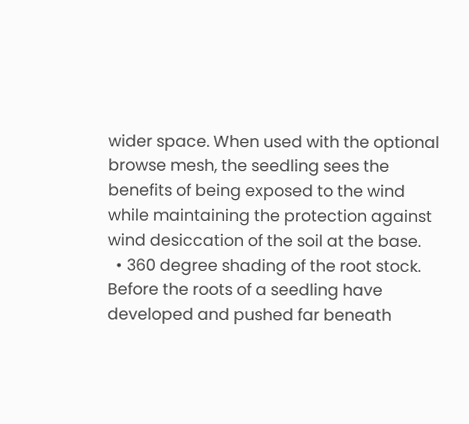wider space. When used with the optional browse mesh, the seedling sees the benefits of being exposed to the wind while maintaining the protection against wind desiccation of the soil at the base.
  • 360 degree shading of the root stock. Before the roots of a seedling have developed and pushed far beneath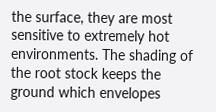the surface, they are most sensitive to extremely hot environments. The shading of the root stock keeps the ground which envelopes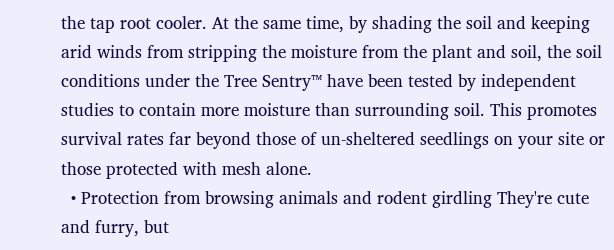the tap root cooler. At the same time, by shading the soil and keeping arid winds from stripping the moisture from the plant and soil, the soil conditions under the Tree Sentry™ have been tested by independent studies to contain more moisture than surrounding soil. This promotes survival rates far beyond those of un-sheltered seedlings on your site or those protected with mesh alone.
  • Protection from browsing animals and rodent girdling They're cute and furry, but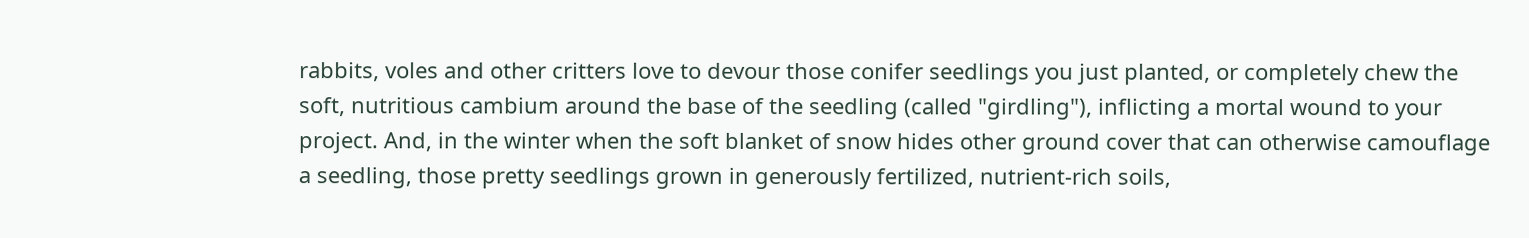rabbits, voles and other critters love to devour those conifer seedlings you just planted, or completely chew the soft, nutritious cambium around the base of the seedling (called "girdling"), inflicting a mortal wound to your project. And, in the winter when the soft blanket of snow hides other ground cover that can otherwise camouflage a seedling, those pretty seedlings grown in generously fertilized, nutrient-rich soils,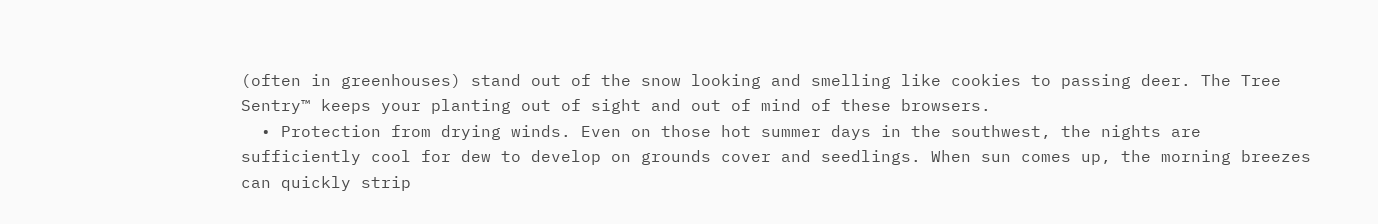(often in greenhouses) stand out of the snow looking and smelling like cookies to passing deer. The Tree Sentry™ keeps your planting out of sight and out of mind of these browsers.
  • Protection from drying winds. Even on those hot summer days in the southwest, the nights are sufficiently cool for dew to develop on grounds cover and seedlings. When sun comes up, the morning breezes can quickly strip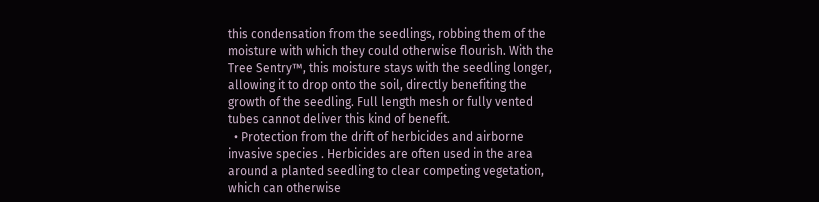this condensation from the seedlings, robbing them of the moisture with which they could otherwise flourish. With the Tree Sentry™, this moisture stays with the seedling longer, allowing it to drop onto the soil, directly benefiting the growth of the seedling. Full length mesh or fully vented tubes cannot deliver this kind of benefit.
  • Protection from the drift of herbicides and airborne invasive species . Herbicides are often used in the area around a planted seedling to clear competing vegetation, which can otherwise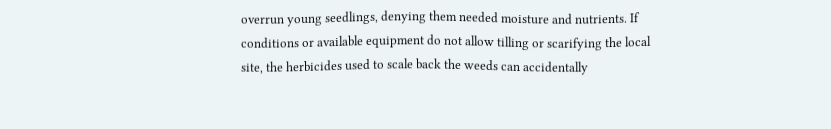overrun young seedlings, denying them needed moisture and nutrients. If conditions or available equipment do not allow tilling or scarifying the local site, the herbicides used to scale back the weeds can accidentally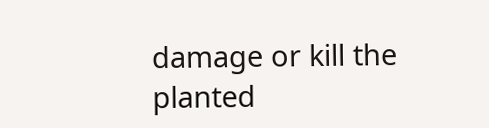damage or kill the planted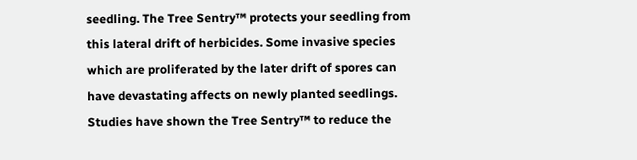seedling. The Tree Sentry™ protects your seedling from this lateral drift of herbicides. Some invasive species which are proliferated by the later drift of spores can have devastating affects on newly planted seedlings. Studies have shown the Tree Sentry™ to reduce the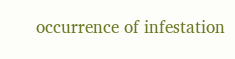occurrence of infestation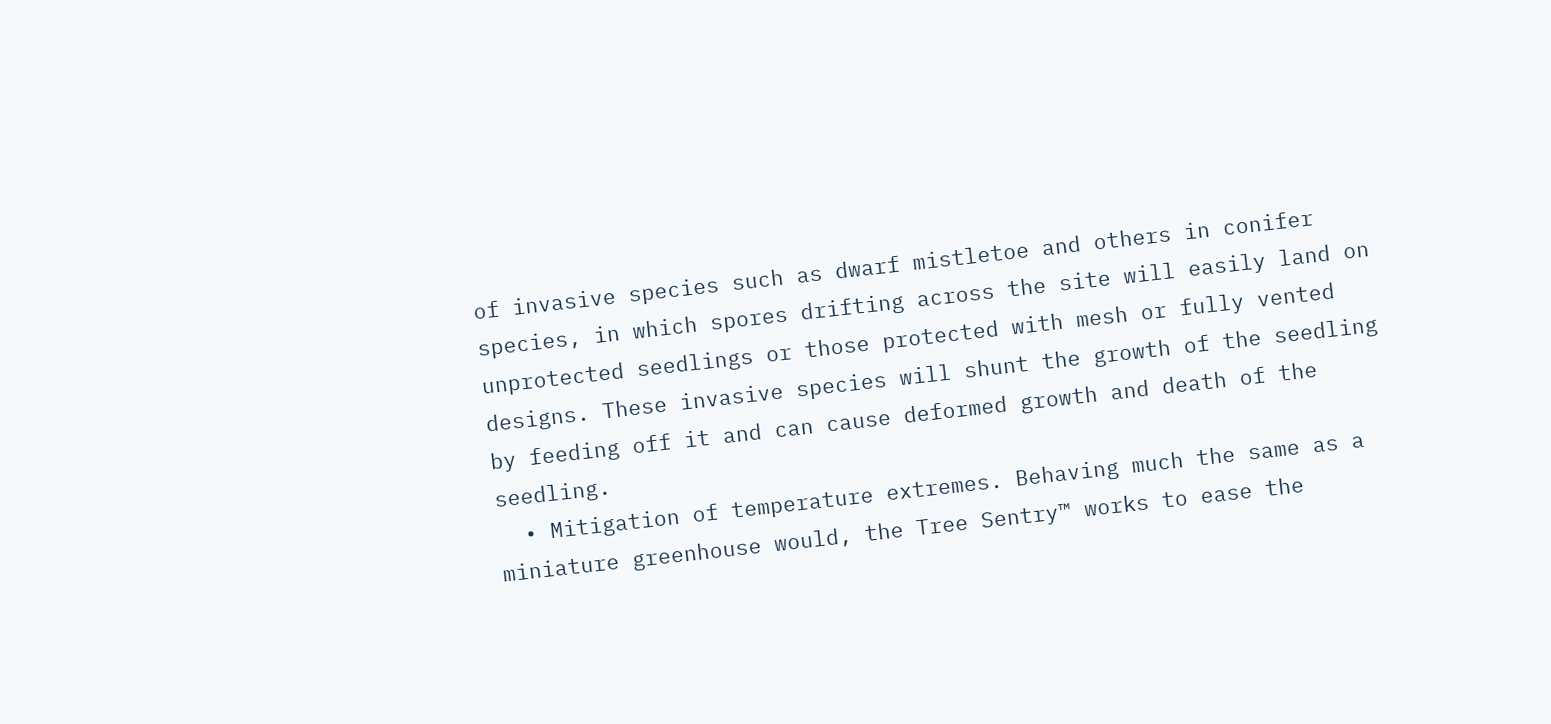of invasive species such as dwarf mistletoe and others in conifer species, in which spores drifting across the site will easily land on unprotected seedlings or those protected with mesh or fully vented designs. These invasive species will shunt the growth of the seedling by feeding off it and can cause deformed growth and death of the seedling.
  • Mitigation of temperature extremes. Behaving much the same as a miniature greenhouse would, the Tree Sentry™ works to ease the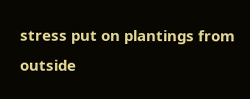stress put on plantings from outside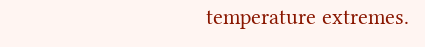temperature extremes.